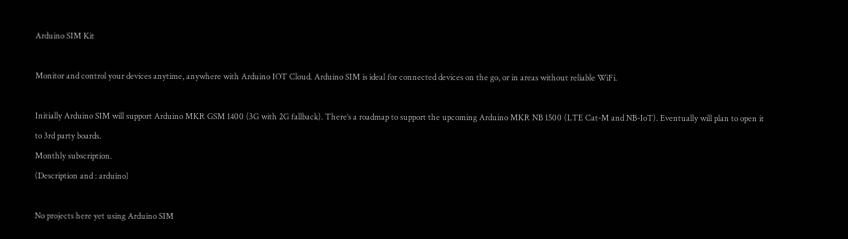Arduino SIM Kit

Monitor and control your devices anytime, anywhere with Arduino IOT Cloud. Arduino SIM is ideal for connected devices on the go, or in areas without reliable WiFi.

Initially Arduino SIM will support Arduino MKR GSM 1400 (3G with 2G fallback). There’s a roadmap to support the upcoming Arduino MKR NB 1500 (LTE Cat-M and NB-IoT). Eventually will plan to open it to 3rd party boards.
Monthly subscription.
(Description and : arduino)

No projects here yet using Arduino SIM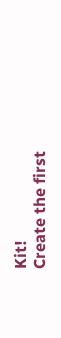Kit!
Create the first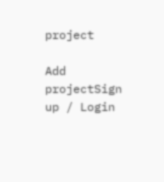project

Add projectSign up / Login